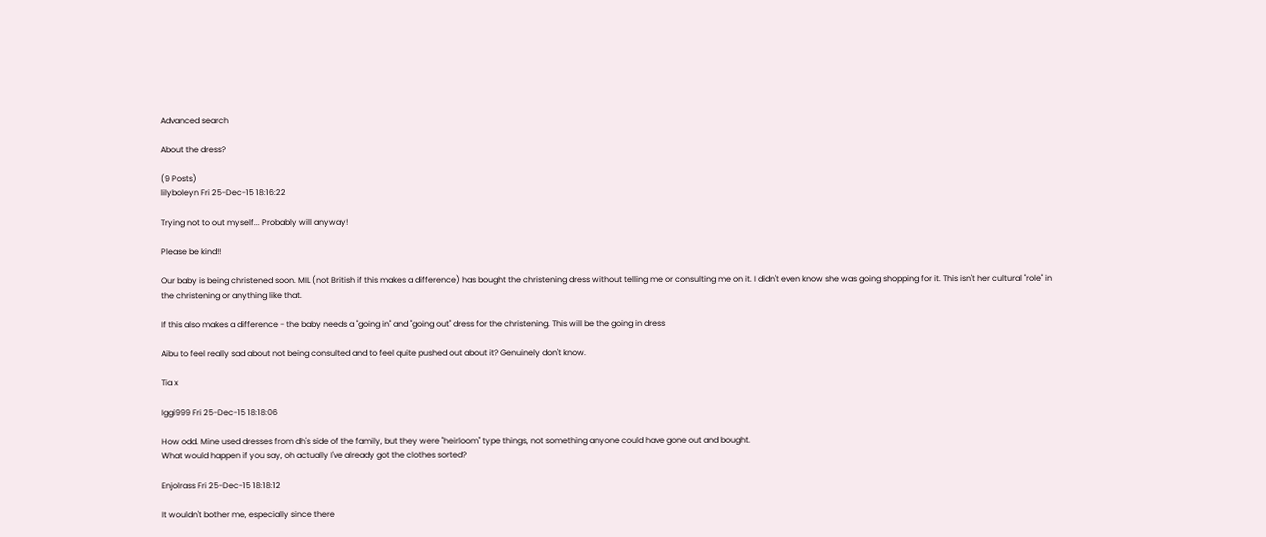Advanced search

About the dress?

(9 Posts)
lilyboleyn Fri 25-Dec-15 18:16:22

Trying not to out myself... Probably will anyway!

Please be kind!!

Our baby is being christened soon. MIL (not British if this makes a difference) has bought the christening dress without telling me or consulting me on it. I didn't even know she was going shopping for it. This isn't her cultural "role" in the christening or anything like that.

If this also makes a difference - the baby needs a "going in" and "going out" dress for the christening. This will be the going in dress

Aibu to feel really sad about not being consulted and to feel quite pushed out about it? Genuinely don't know.

Tia x

Iggi999 Fri 25-Dec-15 18:18:06

How odd. Mine used dresses from dh's side of the family, but they were "heirloom" type things, not something anyone could have gone out and bought.
What would happen if you say, oh actually I've already got the clothes sorted?

Enjolrass Fri 25-Dec-15 18:18:12

It wouldn't bother me, especially since there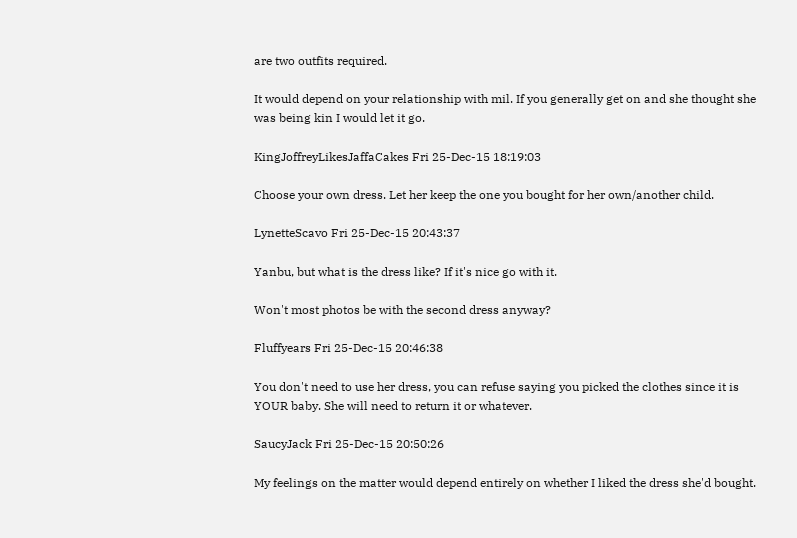are two outfits required.

It would depend on your relationship with mil. If you generally get on and she thought she was being kin I would let it go.

KingJoffreyLikesJaffaCakes Fri 25-Dec-15 18:19:03

Choose your own dress. Let her keep the one you bought for her own/another child.

LynetteScavo Fri 25-Dec-15 20:43:37

Yanbu, but what is the dress like? If it's nice go with it.

Won't most photos be with the second dress anyway?

Fluffyears Fri 25-Dec-15 20:46:38

You don't need to use her dress, you can refuse saying you picked the clothes since it is YOUR baby. She will need to return it or whatever.

SaucyJack Fri 25-Dec-15 20:50:26

My feelings on the matter would depend entirely on whether I liked the dress she'd bought.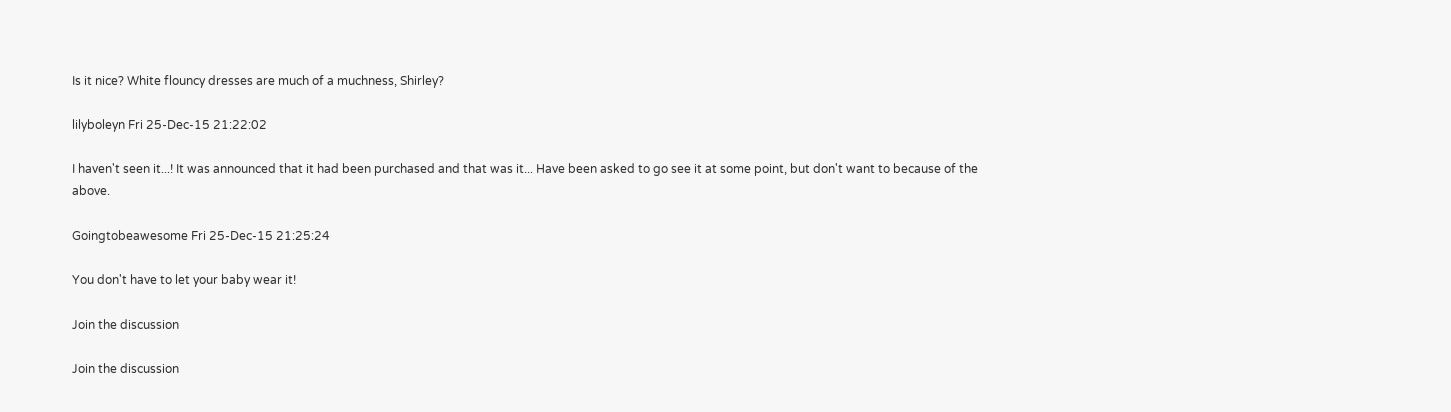Is it nice? White flouncy dresses are much of a muchness, Shirley?

lilyboleyn Fri 25-Dec-15 21:22:02

I haven't seen it...! It was announced that it had been purchased and that was it... Have been asked to go see it at some point, but don't want to because of the above.

Goingtobeawesome Fri 25-Dec-15 21:25:24

You don't have to let your baby wear it!

Join the discussion

Join the discussion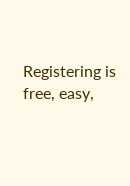Registering is free, easy,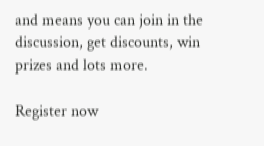and means you can join in the discussion, get discounts, win prizes and lots more.

Register now